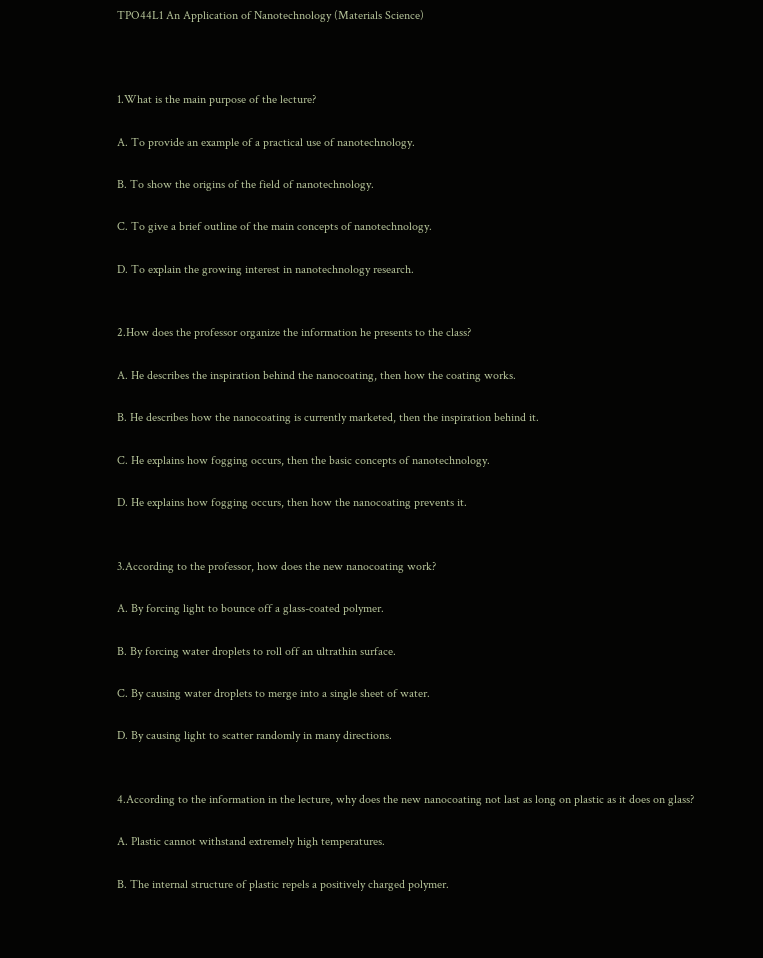TPO44L1 An Application of Nanotechnology (Materials Science)



1.What is the main purpose of the lecture?

A. To provide an example of a practical use of nanotechnology.

B. To show the origins of the field of nanotechnology.

C. To give a brief outline of the main concepts of nanotechnology.

D. To explain the growing interest in nanotechnology research.


2.How does the professor organize the information he presents to the class?

A. He describes the inspiration behind the nanocoating, then how the coating works.

B. He describes how the nanocoating is currently marketed, then the inspiration behind it.

C. He explains how fogging occurs, then the basic concepts of nanotechnology.

D. He explains how fogging occurs, then how the nanocoating prevents it.


3.According to the professor, how does the new nanocoating work?

A. By forcing light to bounce off a glass-coated polymer.

B. By forcing water droplets to roll off an ultrathin surface.

C. By causing water droplets to merge into a single sheet of water.

D. By causing light to scatter randomly in many directions.


4.According to the information in the lecture, why does the new nanocoating not last as long on plastic as it does on glass?

A. Plastic cannot withstand extremely high temperatures.

B. The internal structure of plastic repels a positively charged polymer.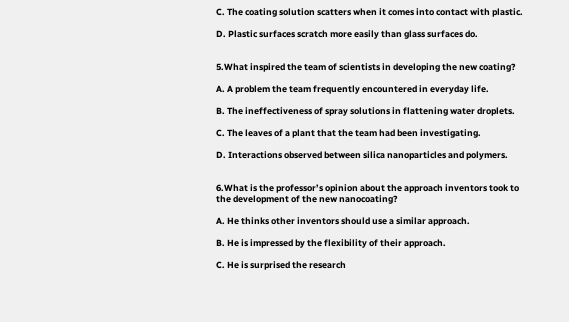C. The coating solution scatters when it comes into contact with plastic.

D. Plastic surfaces scratch more easily than glass surfaces do.


5.What inspired the team of scientists in developing the new coating?

A. A problem the team frequently encountered in everyday life.

B. The ineffectiveness of spray solutions in flattening water droplets.

C. The leaves of a plant that the team had been investigating.

D. Interactions observed between silica nanoparticles and polymers.


6.What is the professor’s opinion about the approach inventors took to the development of the new nanocoating?

A. He thinks other inventors should use a similar approach.

B. He is impressed by the flexibility of their approach.

C. He is surprised the research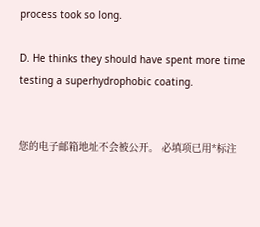process took so long.

D. He thinks they should have spent more time testing a superhydrophobic coating.


您的电子邮箱地址不会被公开。 必填项已用*标注